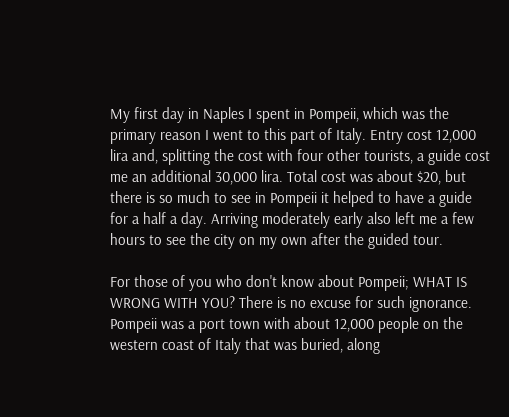My first day in Naples I spent in Pompeii, which was the primary reason I went to this part of Italy. Entry cost 12,000 lira and, splitting the cost with four other tourists, a guide cost me an additional 30,000 lira. Total cost was about $20, but there is so much to see in Pompeii it helped to have a guide for a half a day. Arriving moderately early also left me a few hours to see the city on my own after the guided tour.

For those of you who don't know about Pompeii; WHAT IS WRONG WITH YOU? There is no excuse for such ignorance. Pompeii was a port town with about 12,000 people on the western coast of Italy that was buried, along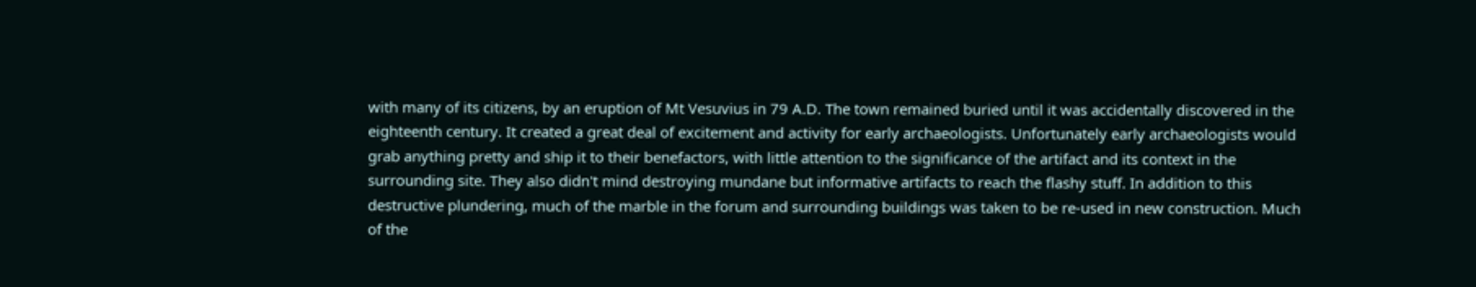with many of its citizens, by an eruption of Mt Vesuvius in 79 A.D. The town remained buried until it was accidentally discovered in the eighteenth century. It created a great deal of excitement and activity for early archaeologists. Unfortunately early archaeologists would grab anything pretty and ship it to their benefactors, with little attention to the significance of the artifact and its context in the surrounding site. They also didn't mind destroying mundane but informative artifacts to reach the flashy stuff. In addition to this destructive plundering, much of the marble in the forum and surrounding buildings was taken to be re-used in new construction. Much of the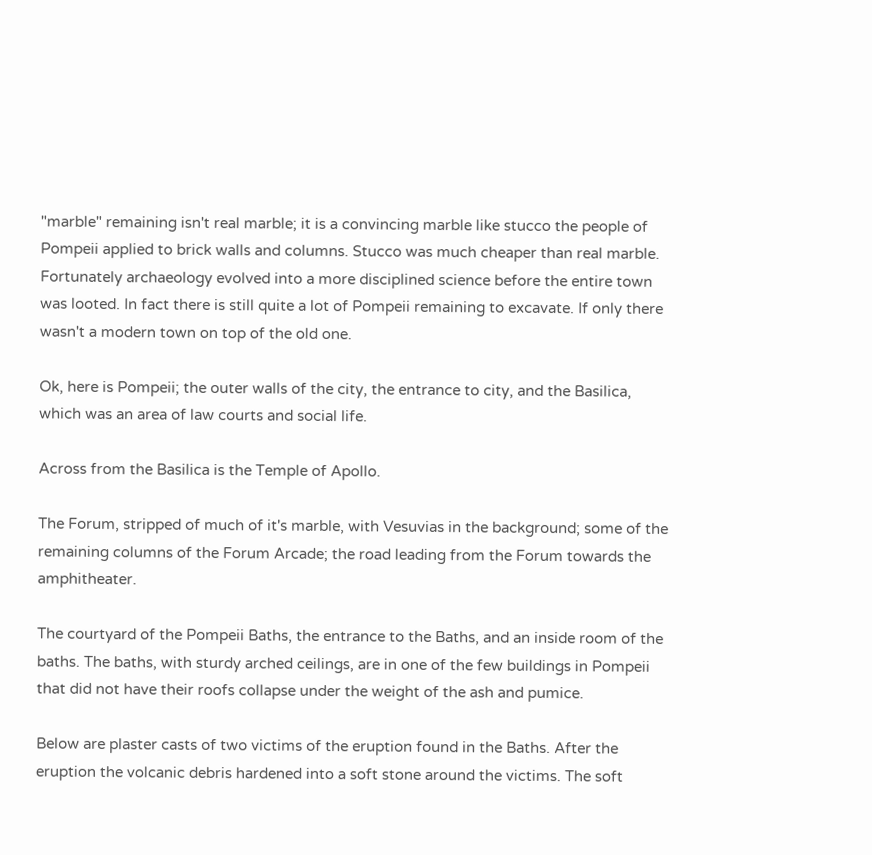"marble" remaining isn't real marble; it is a convincing marble like stucco the people of Pompeii applied to brick walls and columns. Stucco was much cheaper than real marble. Fortunately archaeology evolved into a more disciplined science before the entire town was looted. In fact there is still quite a lot of Pompeii remaining to excavate. If only there wasn't a modern town on top of the old one.

Ok, here is Pompeii; the outer walls of the city, the entrance to city, and the Basilica, which was an area of law courts and social life.

Across from the Basilica is the Temple of Apollo.

The Forum, stripped of much of it's marble, with Vesuvias in the background; some of the remaining columns of the Forum Arcade; the road leading from the Forum towards the amphitheater.

The courtyard of the Pompeii Baths, the entrance to the Baths, and an inside room of the baths. The baths, with sturdy arched ceilings, are in one of the few buildings in Pompeii that did not have their roofs collapse under the weight of the ash and pumice.

Below are plaster casts of two victims of the eruption found in the Baths. After the eruption the volcanic debris hardened into a soft stone around the victims. The soft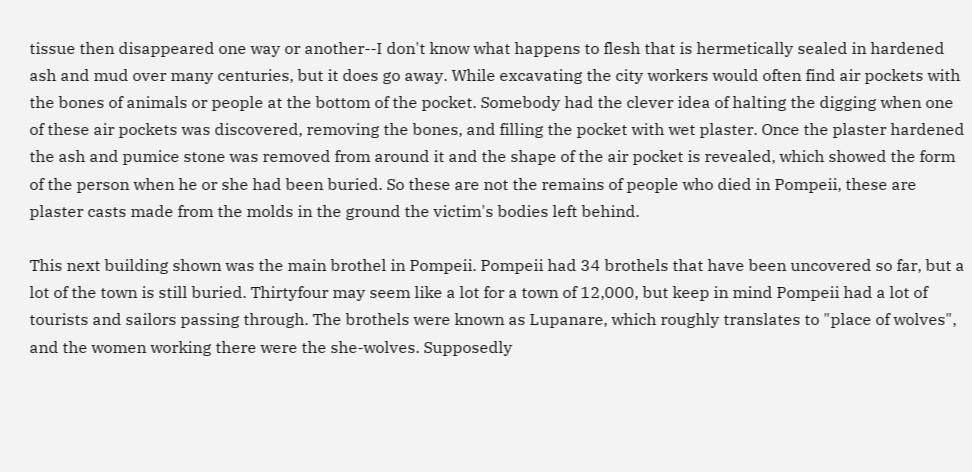tissue then disappeared one way or another--I don't know what happens to flesh that is hermetically sealed in hardened ash and mud over many centuries, but it does go away. While excavating the city workers would often find air pockets with the bones of animals or people at the bottom of the pocket. Somebody had the clever idea of halting the digging when one of these air pockets was discovered, removing the bones, and filling the pocket with wet plaster. Once the plaster hardened the ash and pumice stone was removed from around it and the shape of the air pocket is revealed, which showed the form of the person when he or she had been buried. So these are not the remains of people who died in Pompeii, these are plaster casts made from the molds in the ground the victim's bodies left behind.

This next building shown was the main brothel in Pompeii. Pompeii had 34 brothels that have been uncovered so far, but a lot of the town is still buried. Thirtyfour may seem like a lot for a town of 12,000, but keep in mind Pompeii had a lot of tourists and sailors passing through. The brothels were known as Lupanare, which roughly translates to "place of wolves", and the women working there were the she-wolves. Supposedly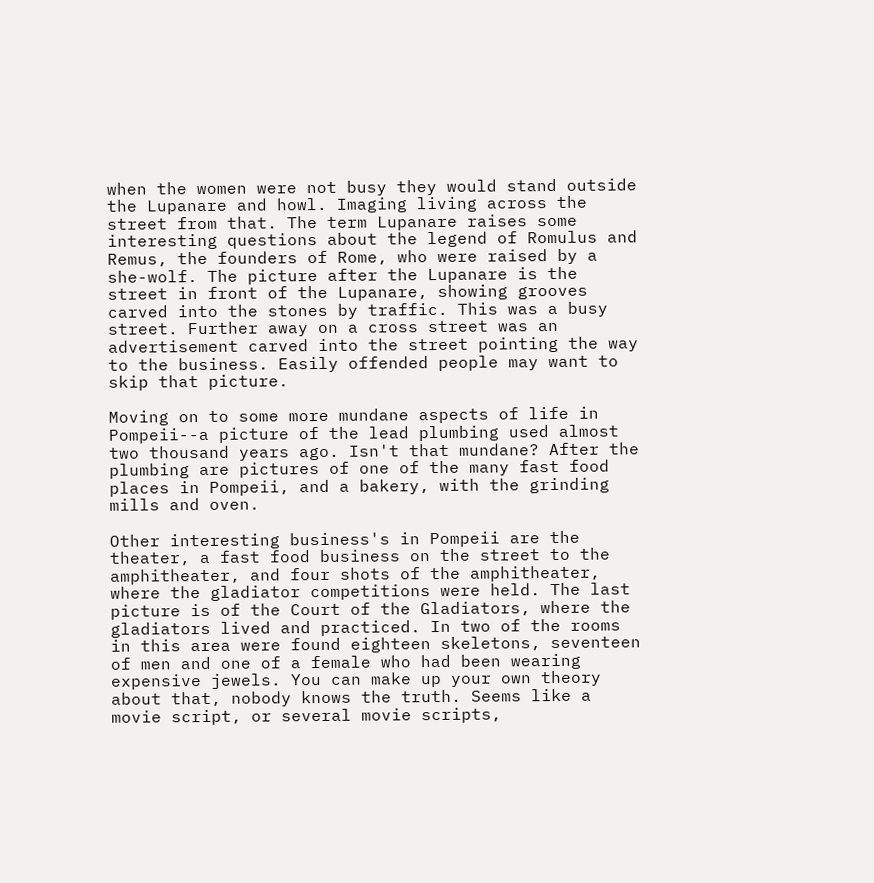when the women were not busy they would stand outside the Lupanare and howl. Imaging living across the street from that. The term Lupanare raises some interesting questions about the legend of Romulus and Remus, the founders of Rome, who were raised by a she-wolf. The picture after the Lupanare is the street in front of the Lupanare, showing grooves carved into the stones by traffic. This was a busy street. Further away on a cross street was an advertisement carved into the street pointing the way to the business. Easily offended people may want to skip that picture.

Moving on to some more mundane aspects of life in Pompeii--a picture of the lead plumbing used almost two thousand years ago. Isn't that mundane? After the plumbing are pictures of one of the many fast food places in Pompeii, and a bakery, with the grinding mills and oven.

Other interesting business's in Pompeii are the theater, a fast food business on the street to the amphitheater, and four shots of the amphitheater, where the gladiator competitions were held. The last picture is of the Court of the Gladiators, where the gladiators lived and practiced. In two of the rooms in this area were found eighteen skeletons, seventeen of men and one of a female who had been wearing expensive jewels. You can make up your own theory about that, nobody knows the truth. Seems like a movie script, or several movie scripts,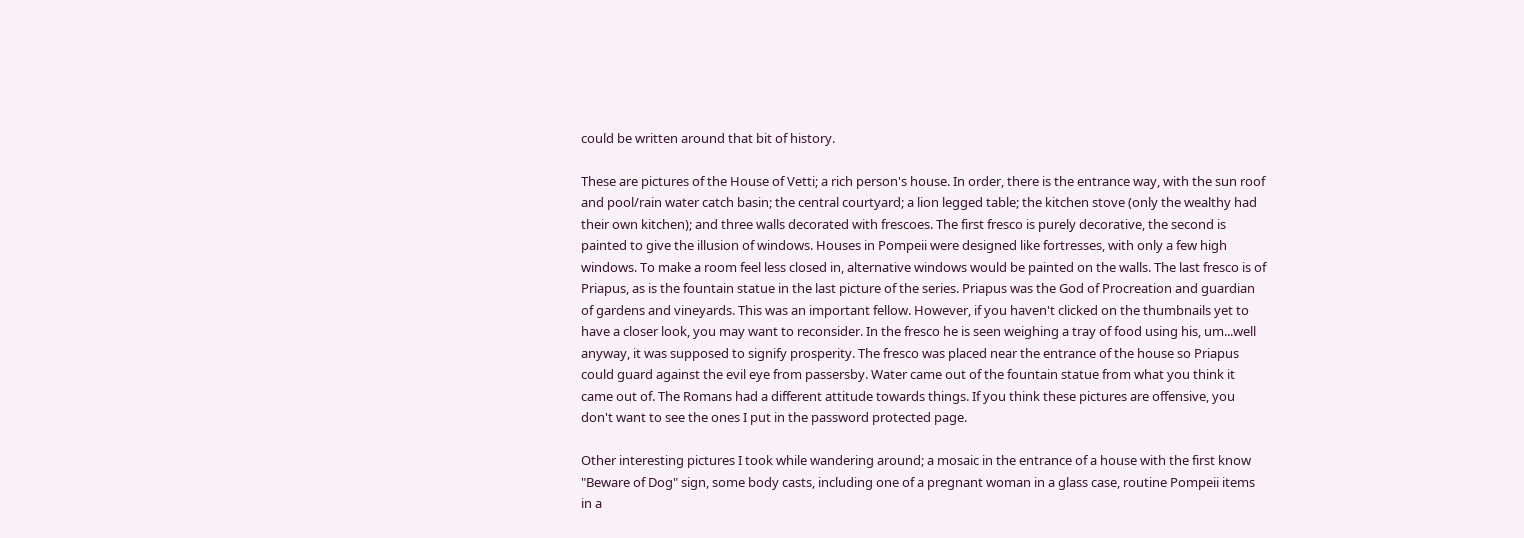could be written around that bit of history.

These are pictures of the House of Vetti; a rich person's house. In order, there is the entrance way, with the sun roof and pool/rain water catch basin; the central courtyard; a lion legged table; the kitchen stove (only the wealthy had their own kitchen); and three walls decorated with frescoes. The first fresco is purely decorative, the second is painted to give the illusion of windows. Houses in Pompeii were designed like fortresses, with only a few high windows. To make a room feel less closed in, alternative windows would be painted on the walls. The last fresco is of Priapus, as is the fountain statue in the last picture of the series. Priapus was the God of Procreation and guardian of gardens and vineyards. This was an important fellow. However, if you haven't clicked on the thumbnails yet to have a closer look, you may want to reconsider. In the fresco he is seen weighing a tray of food using his, um...well anyway, it was supposed to signify prosperity. The fresco was placed near the entrance of the house so Priapus could guard against the evil eye from passersby. Water came out of the fountain statue from what you think it came out of. The Romans had a different attitude towards things. If you think these pictures are offensive, you don't want to see the ones I put in the password protected page.

Other interesting pictures I took while wandering around; a mosaic in the entrance of a house with the first know "Beware of Dog" sign, some body casts, including one of a pregnant woman in a glass case, routine Pompeii items in a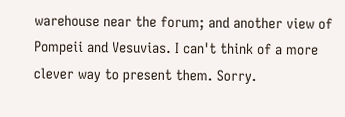warehouse near the forum; and another view of Pompeii and Vesuvias. I can't think of a more clever way to present them. Sorry.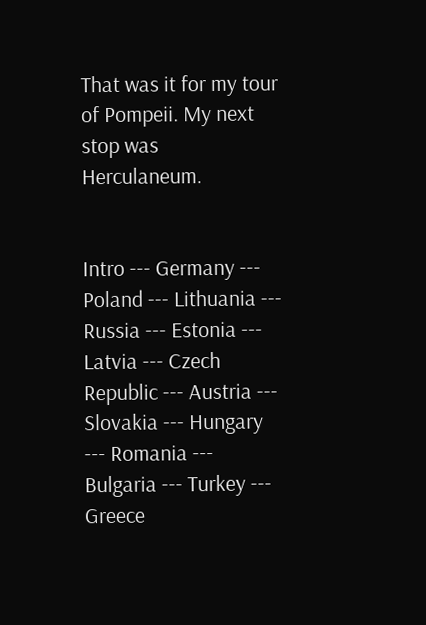That was it for my tour of Pompeii. My next stop was Herculaneum.


Intro --- Germany --- Poland --- Lithuania --- Russia --- Estonia --- Latvia --- Czech Republic --- Austria --- Slovakia --- Hungary --- Romania --- Bulgaria --- Turkey --- Greece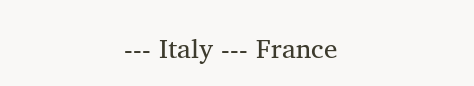--- Italy --- France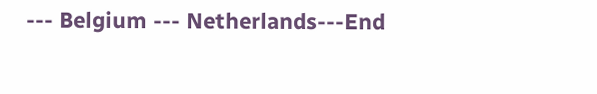--- Belgium --- Netherlands---End